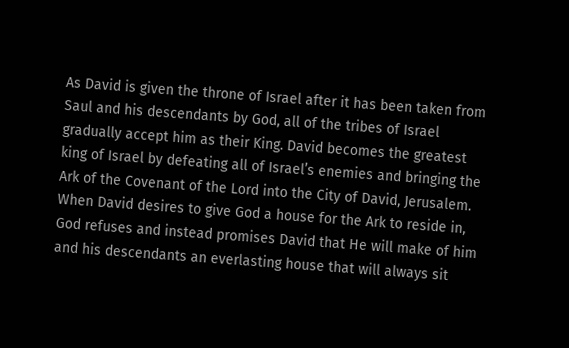As David is given the throne of Israel after it has been taken from Saul and his descendants by God, all of the tribes of Israel gradually accept him as their King. David becomes the greatest king of Israel by defeating all of Israel’s enemies and bringing the Ark of the Covenant of the Lord into the City of David, Jerusalem. When David desires to give God a house for the Ark to reside in, God refuses and instead promises David that He will make of him and his descendants an everlasting house that will always sit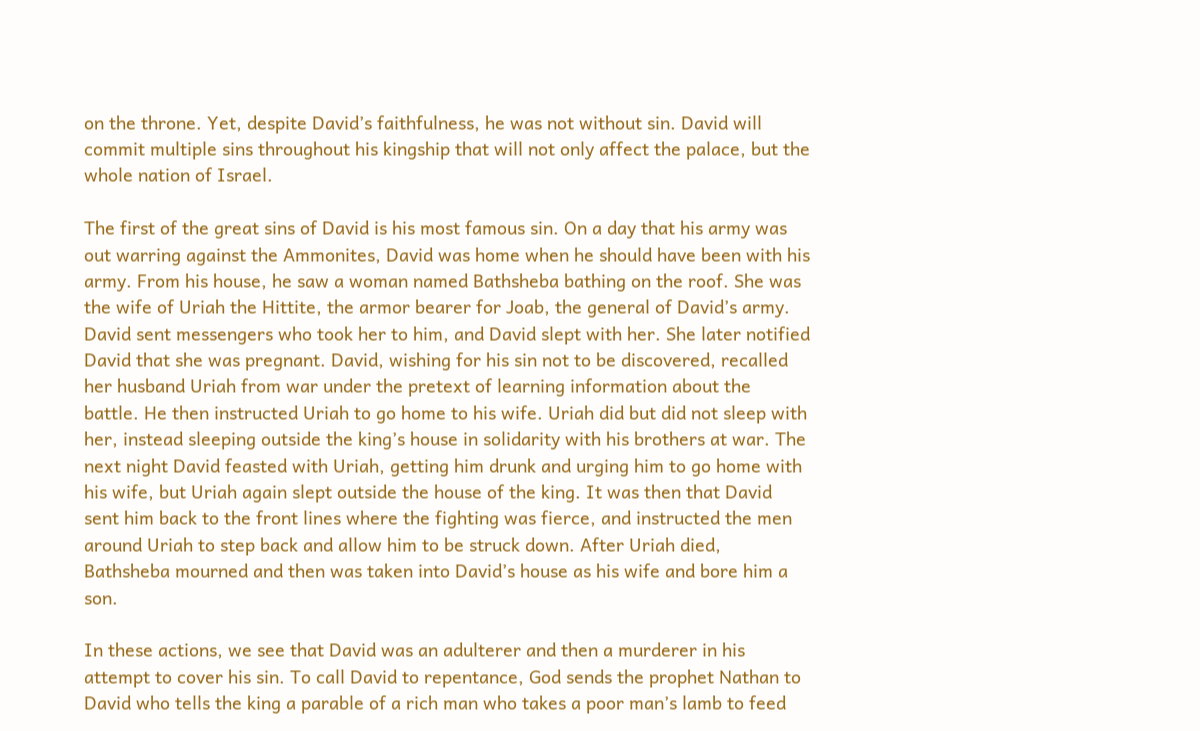on the throne. Yet, despite David’s faithfulness, he was not without sin. David will commit multiple sins throughout his kingship that will not only affect the palace, but the whole nation of Israel.

The first of the great sins of David is his most famous sin. On a day that his army was out warring against the Ammonites, David was home when he should have been with his army. From his house, he saw a woman named Bathsheba bathing on the roof. She was the wife of Uriah the Hittite, the armor bearer for Joab, the general of David’s army. David sent messengers who took her to him, and David slept with her. She later notified David that she was pregnant. David, wishing for his sin not to be discovered, recalled her husband Uriah from war under the pretext of learning information about the battle. He then instructed Uriah to go home to his wife. Uriah did but did not sleep with her, instead sleeping outside the king’s house in solidarity with his brothers at war. The next night David feasted with Uriah, getting him drunk and urging him to go home with his wife, but Uriah again slept outside the house of the king. It was then that David sent him back to the front lines where the fighting was fierce, and instructed the men around Uriah to step back and allow him to be struck down. After Uriah died, Bathsheba mourned and then was taken into David’s house as his wife and bore him a son.

In these actions, we see that David was an adulterer and then a murderer in his attempt to cover his sin. To call David to repentance, God sends the prophet Nathan to David who tells the king a parable of a rich man who takes a poor man’s lamb to feed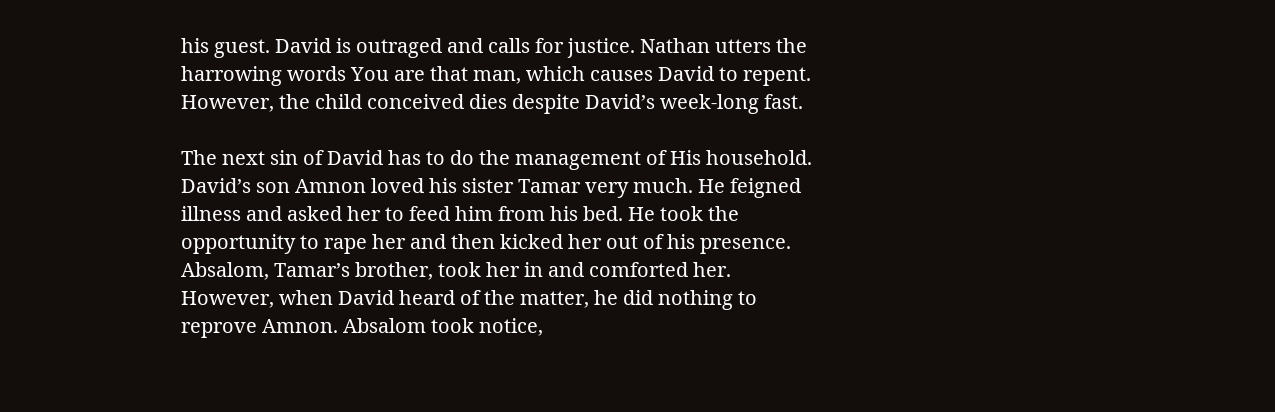his guest. David is outraged and calls for justice. Nathan utters the harrowing words You are that man, which causes David to repent. However, the child conceived dies despite David’s week-long fast.

The next sin of David has to do the management of His household. David’s son Amnon loved his sister Tamar very much. He feigned illness and asked her to feed him from his bed. He took the opportunity to rape her and then kicked her out of his presence. Absalom, Tamar’s brother, took her in and comforted her. However, when David heard of the matter, he did nothing to reprove Amnon. Absalom took notice,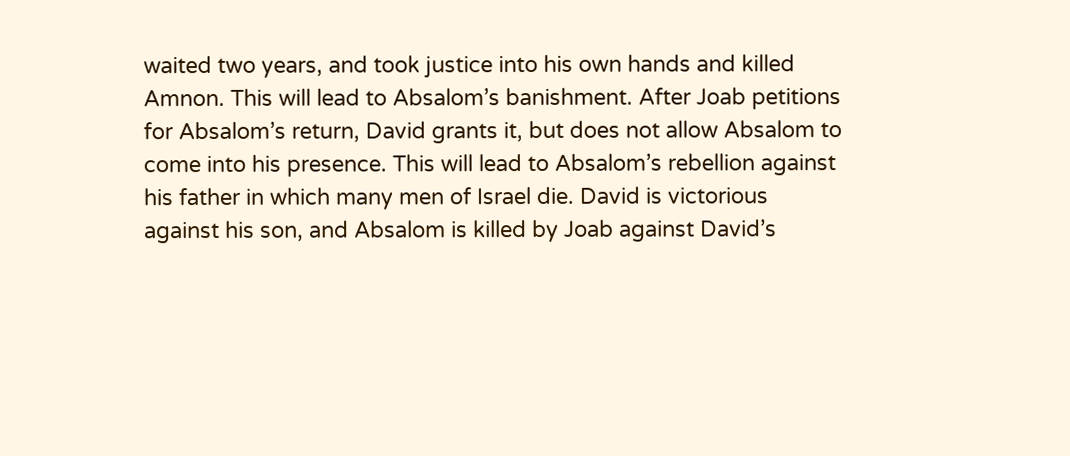waited two years, and took justice into his own hands and killed Amnon. This will lead to Absalom’s banishment. After Joab petitions for Absalom’s return, David grants it, but does not allow Absalom to come into his presence. This will lead to Absalom’s rebellion against his father in which many men of Israel die. David is victorious against his son, and Absalom is killed by Joab against David’s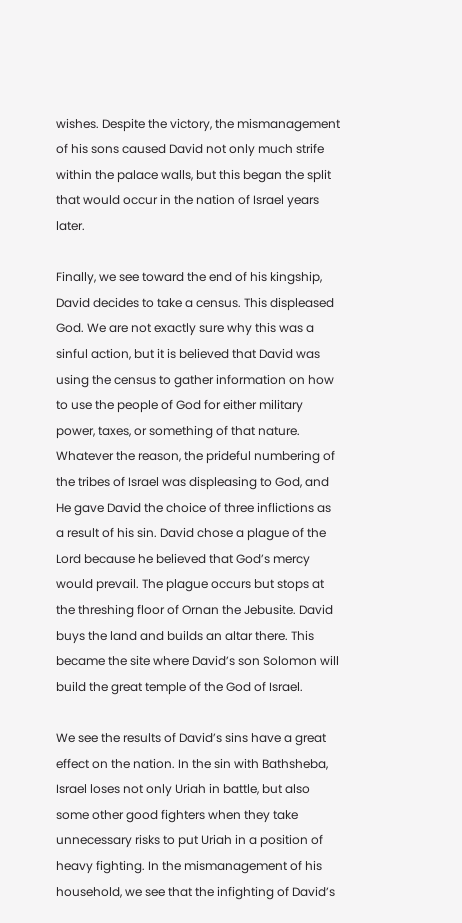wishes. Despite the victory, the mismanagement of his sons caused David not only much strife within the palace walls, but this began the split that would occur in the nation of Israel years later.

Finally, we see toward the end of his kingship, David decides to take a census. This displeased God. We are not exactly sure why this was a sinful action, but it is believed that David was using the census to gather information on how to use the people of God for either military power, taxes, or something of that nature. Whatever the reason, the prideful numbering of the tribes of Israel was displeasing to God, and He gave David the choice of three inflictions as a result of his sin. David chose a plague of the Lord because he believed that God’s mercy would prevail. The plague occurs but stops at the threshing floor of Ornan the Jebusite. David buys the land and builds an altar there. This became the site where David’s son Solomon will build the great temple of the God of Israel.

We see the results of David’s sins have a great effect on the nation. In the sin with Bathsheba, Israel loses not only Uriah in battle, but also some other good fighters when they take unnecessary risks to put Uriah in a position of heavy fighting. In the mismanagement of his household, we see that the infighting of David’s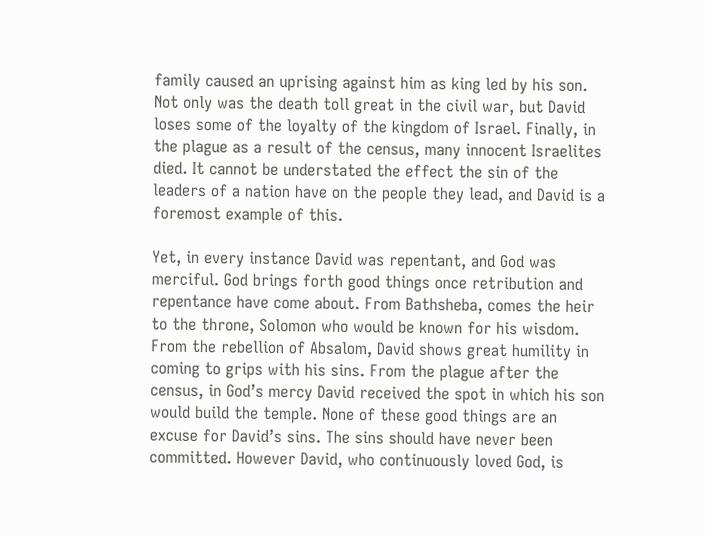family caused an uprising against him as king led by his son. Not only was the death toll great in the civil war, but David loses some of the loyalty of the kingdom of Israel. Finally, in the plague as a result of the census, many innocent Israelites died. It cannot be understated the effect the sin of the leaders of a nation have on the people they lead, and David is a foremost example of this.

Yet, in every instance David was repentant, and God was merciful. God brings forth good things once retribution and repentance have come about. From Bathsheba, comes the heir to the throne, Solomon who would be known for his wisdom. From the rebellion of Absalom, David shows great humility in coming to grips with his sins. From the plague after the census, in God’s mercy David received the spot in which his son would build the temple. None of these good things are an excuse for David’s sins. The sins should have never been committed. However David, who continuously loved God, is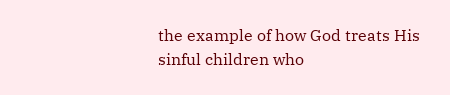the example of how God treats His sinful children who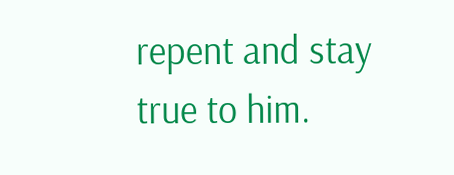repent and stay true to him.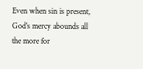Even when sin is present, God’s mercy abounds all the more for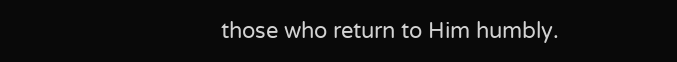those who return to Him humbly.